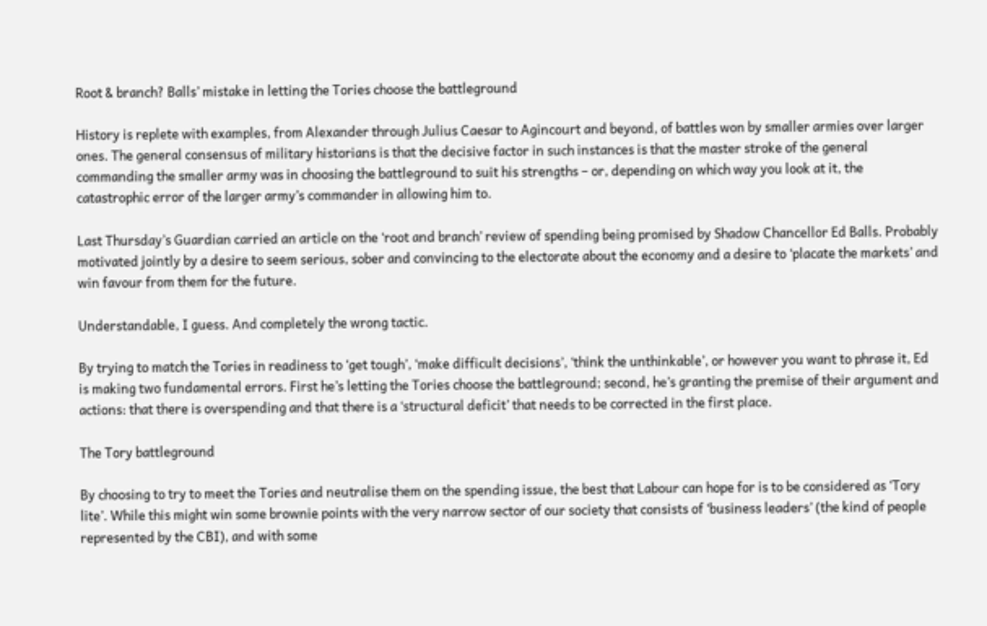Root & branch? Balls’ mistake in letting the Tories choose the battleground

History is replete with examples, from Alexander through Julius Caesar to Agincourt and beyond, of battles won by smaller armies over larger ones. The general consensus of military historians is that the decisive factor in such instances is that the master stroke of the general commanding the smaller army was in choosing the battleground to suit his strengths – or, depending on which way you look at it, the catastrophic error of the larger army’s commander in allowing him to.

Last Thursday’s Guardian carried an article on the ‘root and branch’ review of spending being promised by Shadow Chancellor Ed Balls. Probably motivated jointly by a desire to seem serious, sober and convincing to the electorate about the economy and a desire to ‘placate the markets’ and win favour from them for the future.

Understandable, I guess. And completely the wrong tactic.

By trying to match the Tories in readiness to ‘get tough’, ‘make difficult decisions’, ‘think the unthinkable’, or however you want to phrase it, Ed is making two fundamental errors. First he’s letting the Tories choose the battleground; second, he’s granting the premise of their argument and actions: that there is overspending and that there is a ‘structural deficit’ that needs to be corrected in the first place.

The Tory battleground

By choosing to try to meet the Tories and neutralise them on the spending issue, the best that Labour can hope for is to be considered as ‘Tory lite’. While this might win some brownie points with the very narrow sector of our society that consists of ‘business leaders’ (the kind of people represented by the CBI), and with some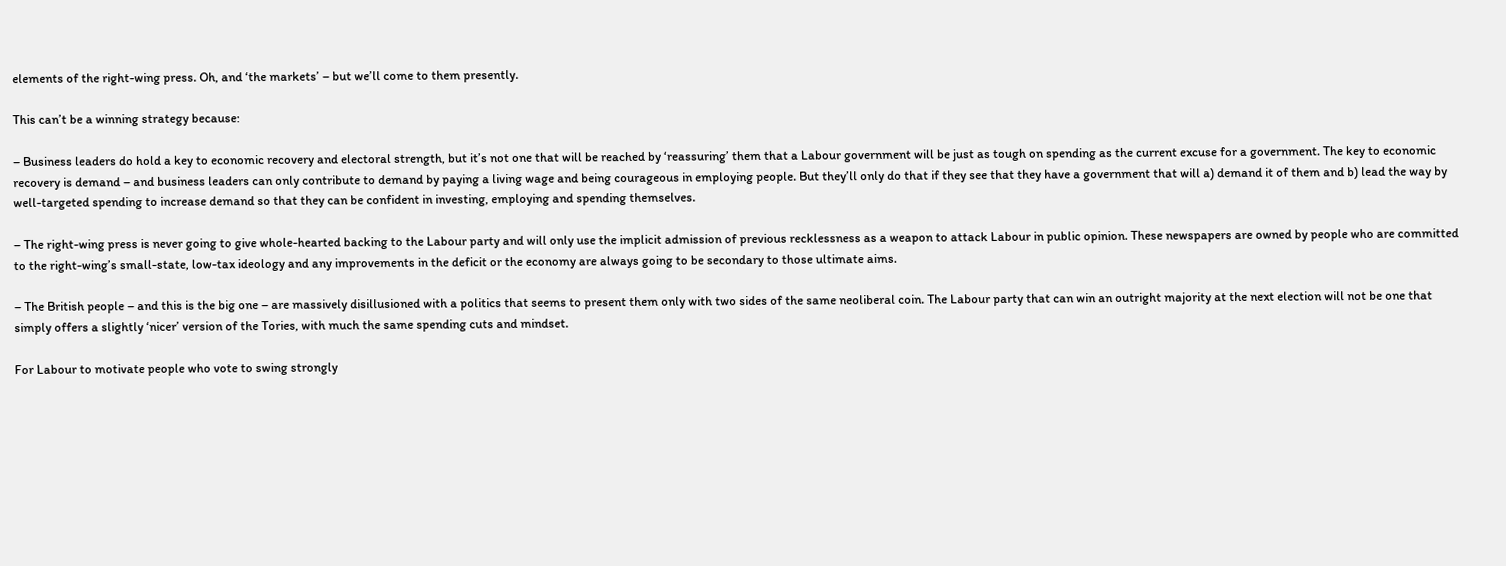elements of the right-wing press. Oh, and ‘the markets’ – but we’ll come to them presently.

This can’t be a winning strategy because:

– Business leaders do hold a key to economic recovery and electoral strength, but it’s not one that will be reached by ‘reassuring’ them that a Labour government will be just as tough on spending as the current excuse for a government. The key to economic recovery is demand – and business leaders can only contribute to demand by paying a living wage and being courageous in employing people. But they’ll only do that if they see that they have a government that will a) demand it of them and b) lead the way by well-targeted spending to increase demand so that they can be confident in investing, employing and spending themselves.

– The right-wing press is never going to give whole-hearted backing to the Labour party and will only use the implicit admission of previous recklessness as a weapon to attack Labour in public opinion. These newspapers are owned by people who are committed to the right-wing’s small-state, low-tax ideology and any improvements in the deficit or the economy are always going to be secondary to those ultimate aims.

– The British people – and this is the big one – are massively disillusioned with a politics that seems to present them only with two sides of the same neoliberal coin. The Labour party that can win an outright majority at the next election will not be one that simply offers a slightly ‘nicer’ version of the Tories, with much the same spending cuts and mindset.

For Labour to motivate people who vote to swing strongly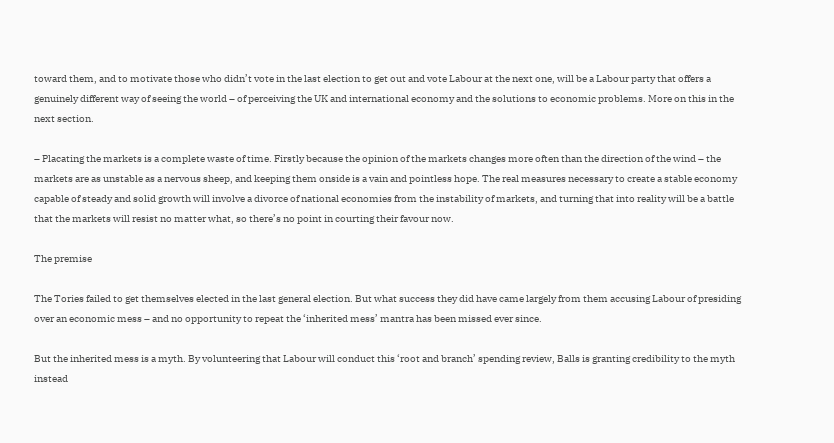toward them, and to motivate those who didn’t vote in the last election to get out and vote Labour at the next one, will be a Labour party that offers a genuinely different way of seeing the world – of perceiving the UK and international economy and the solutions to economic problems. More on this in the next section.

– Placating the markets is a complete waste of time. Firstly because the opinion of the markets changes more often than the direction of the wind – the markets are as unstable as a nervous sheep, and keeping them onside is a vain and pointless hope. The real measures necessary to create a stable economy capable of steady and solid growth will involve a divorce of national economies from the instability of markets, and turning that into reality will be a battle that the markets will resist no matter what, so there’s no point in courting their favour now.

The premise

The Tories failed to get themselves elected in the last general election. But what success they did have came largely from them accusing Labour of presiding over an economic mess – and no opportunity to repeat the ‘inherited mess’ mantra has been missed ever since.

But the inherited mess is a myth. By volunteering that Labour will conduct this ‘root and branch’ spending review, Balls is granting credibility to the myth instead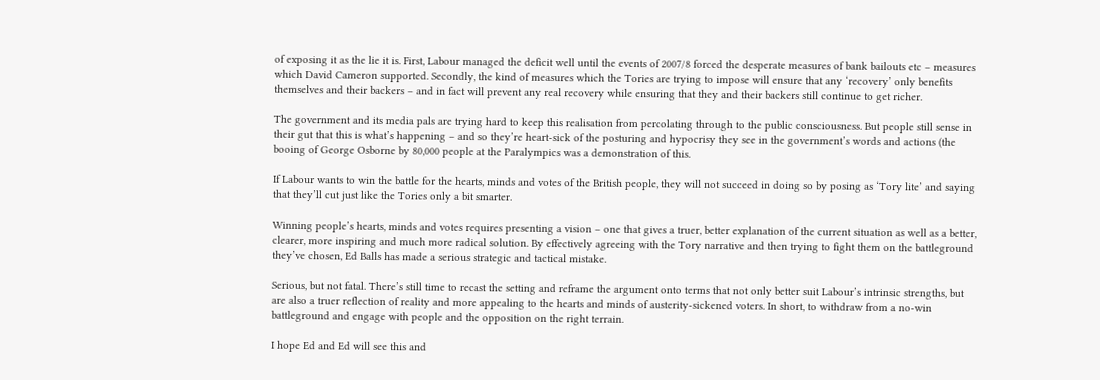of exposing it as the lie it is. First, Labour managed the deficit well until the events of 2007/8 forced the desperate measures of bank bailouts etc – measures which David Cameron supported. Secondly, the kind of measures which the Tories are trying to impose will ensure that any ‘recovery’ only benefits themselves and their backers – and in fact will prevent any real recovery while ensuring that they and their backers still continue to get richer.

The government and its media pals are trying hard to keep this realisation from percolating through to the public consciousness. But people still sense in their gut that this is what’s happening – and so they’re heart-sick of the posturing and hypocrisy they see in the government’s words and actions (the booing of George Osborne by 80,000 people at the Paralympics was a demonstration of this.

If Labour wants to win the battle for the hearts, minds and votes of the British people, they will not succeed in doing so by posing as ‘Tory lite’ and saying that they’ll cut just like the Tories only a bit smarter.

Winning people’s hearts, minds and votes requires presenting a vision – one that gives a truer, better explanation of the current situation as well as a better, clearer, more inspiring and much more radical solution. By effectively agreeing with the Tory narrative and then trying to fight them on the battleground they’ve chosen, Ed Balls has made a serious strategic and tactical mistake.

Serious, but not fatal. There’s still time to recast the setting and reframe the argument onto terms that not only better suit Labour’s intrinsic strengths, but are also a truer reflection of reality and more appealing to the hearts and minds of austerity-sickened voters. In short, to withdraw from a no-win battleground and engage with people and the opposition on the right terrain.

I hope Ed and Ed will see this and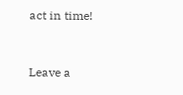act in time!


Leave a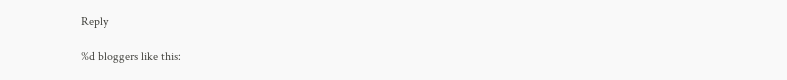Reply

%d bloggers like this: